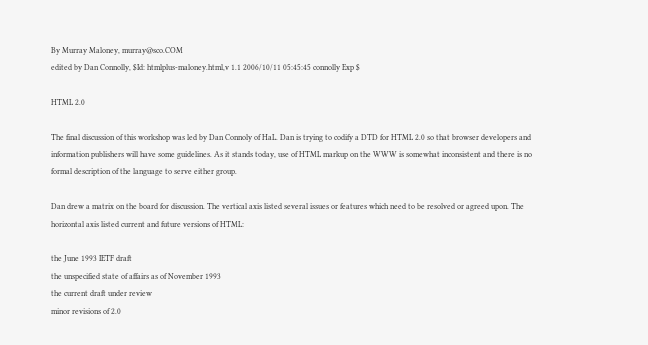By Murray Maloney, murray@sco.COM
edited by Dan Connolly, $Id: htmlplus-maloney.html,v 1.1 2006/10/11 05:45:45 connolly Exp $

HTML 2.0

The final discussion of this workshop was led by Dan Connoly of HaL. Dan is trying to codify a DTD for HTML 2.0 so that browser developers and information publishers will have some guidelines. As it stands today, use of HTML markup on the WWW is somewhat inconsistent and there is no formal description of the language to serve either group.

Dan drew a matrix on the board for discussion. The vertical axis listed several issues or features which need to be resolved or agreed upon. The horizontal axis listed current and future versions of HTML:

the June 1993 IETF draft
the unspecified state of affairs as of November 1993
the current draft under review
minor revisions of 2.0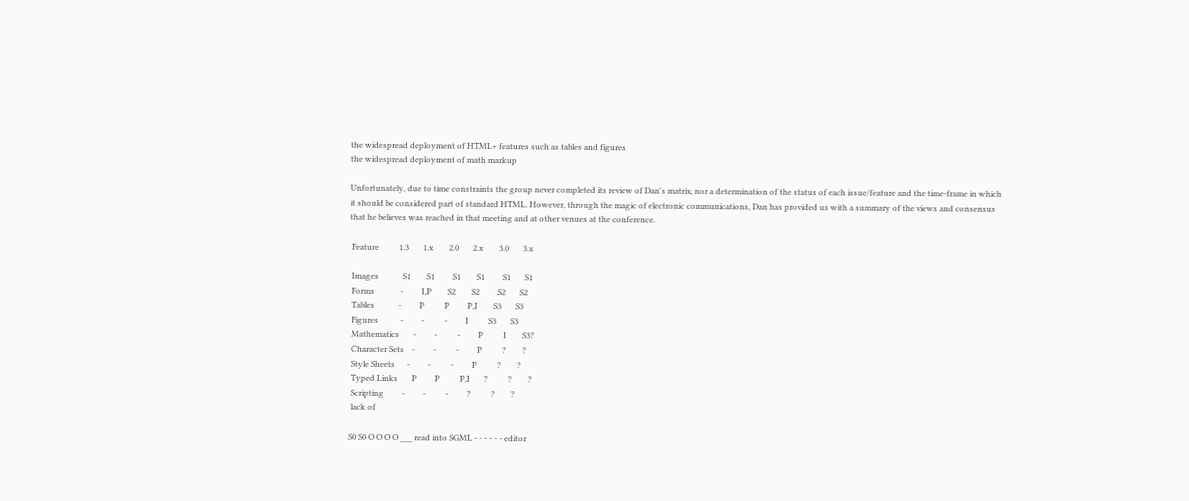the widespread deployment of HTML+ features such as tables and figures
the widespread deployment of math markup

Unfortunately, due to time constraints the group never completed its review of Dan's matrix, nor a determination of the status of each issue/feature and the time-frame in which it should be considered part of standard HTML. However, through the magic of electronic communications, Dan has provided us with a summary of the views and consensus that he believes was reached in that meeting and at other venues at the conference.

 Feature          1.3       1.x        2.0       2.x        3.0       3.x

 Images            S1        S1         S1        S1         S1       S1
 Forms             -         I,P        S2        S2         S2       S2
 Tables            -         P          P         P,I        S3       S3
 Figures           -         -          -         I          S3       S3
 Mathematics       -         -          -         P          I        S3?
 Character Sets    -         -          -         P          ?        ?
 Style Sheets      -         -          -         P          ?        ?
 Typed Links       P         P          P,I       ?          ?        ?
 Scripting         -         -          -         ?          ?        ?
 lack of

S0 S0 O O O O ___ read into SGML - - - - - - editor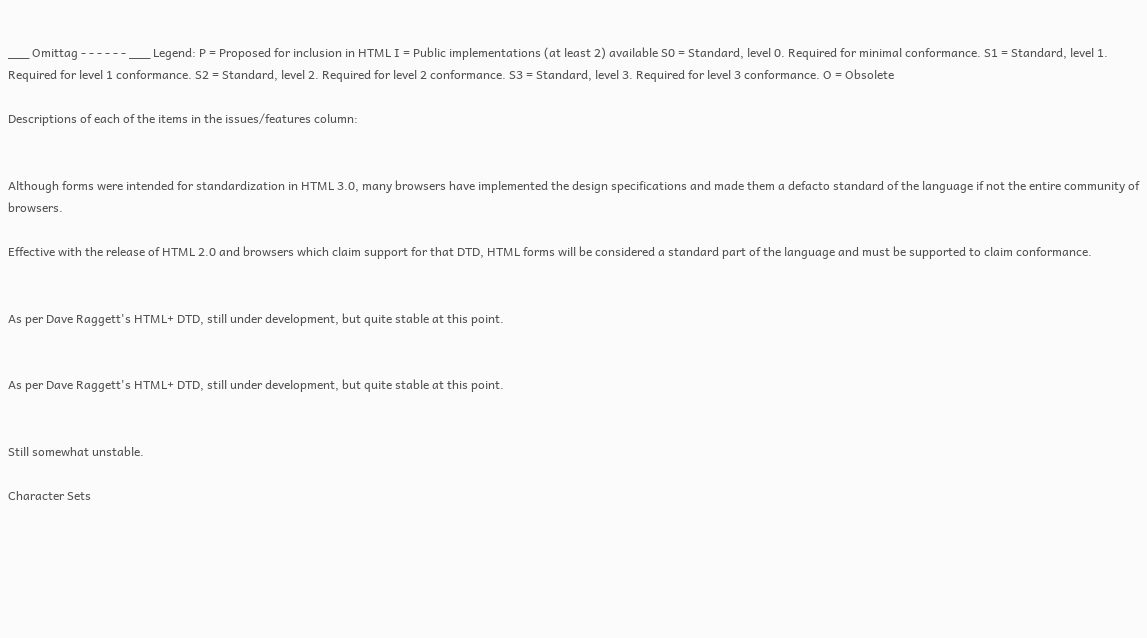___ Omittag - - - - - - ___ Legend: P = Proposed for inclusion in HTML I = Public implementations (at least 2) available S0 = Standard, level 0. Required for minimal conformance. S1 = Standard, level 1. Required for level 1 conformance. S2 = Standard, level 2. Required for level 2 conformance. S3 = Standard, level 3. Required for level 3 conformance. O = Obsolete

Descriptions of each of the items in the issues/features column:


Although forms were intended for standardization in HTML 3.0, many browsers have implemented the design specifications and made them a defacto standard of the language if not the entire community of browsers.

Effective with the release of HTML 2.0 and browsers which claim support for that DTD, HTML forms will be considered a standard part of the language and must be supported to claim conformance.


As per Dave Raggett's HTML+ DTD, still under development, but quite stable at this point.


As per Dave Raggett's HTML+ DTD, still under development, but quite stable at this point.


Still somewhat unstable.

Character Sets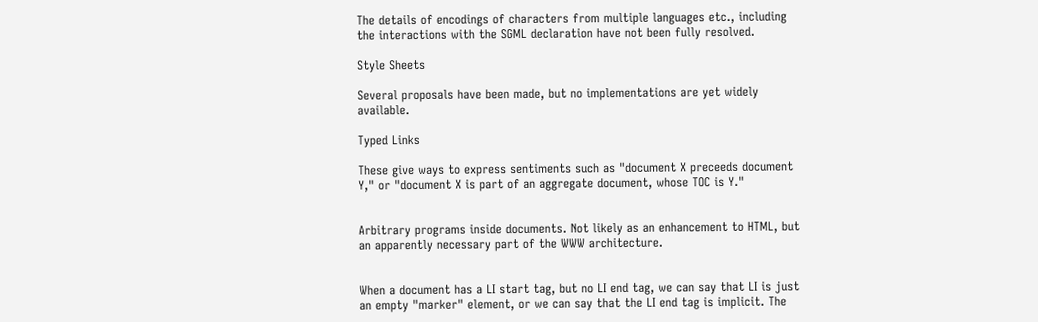The details of encodings of characters from multiple languages etc., including the interactions with the SGML declaration have not been fully resolved.

Style Sheets

Several proposals have been made, but no implementations are yet widely available.

Typed Links

These give ways to express sentiments such as "document X preceeds document Y," or "document X is part of an aggregate document, whose TOC is Y."


Arbitrary programs inside documents. Not likely as an enhancement to HTML, but an apparently necessary part of the WWW architecture.


When a document has a LI start tag, but no LI end tag, we can say that LI is just an empty "marker" element, or we can say that the LI end tag is implicit. The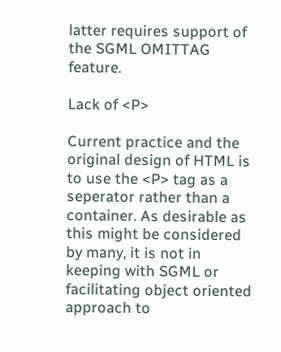latter requires support of the SGML OMITTAG feature.

Lack of <P>

Current practice and the original design of HTML is to use the <P> tag as a seperator rather than a container. As desirable as this might be considered by many, it is not in keeping with SGML or facilitating object oriented approach to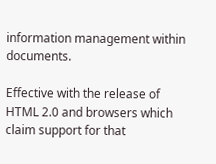information management within documents.

Effective with the release of HTML 2.0 and browsers which claim support for that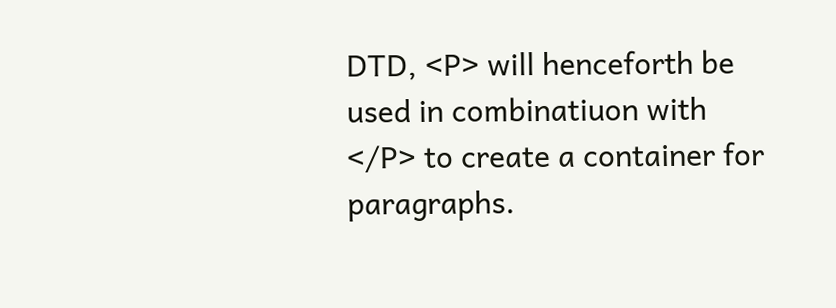DTD, <P> will henceforth be used in combinatiuon with </P> to create a container for paragraphs.